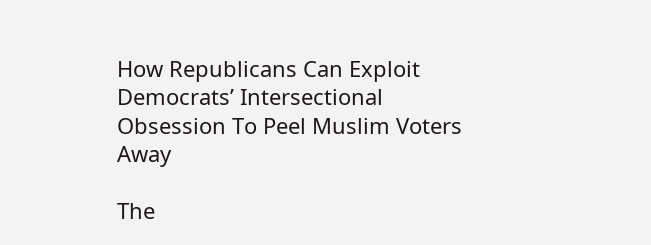How Republicans Can Exploit Democrats’ Intersectional Obsession To Peel Muslim Voters Away

The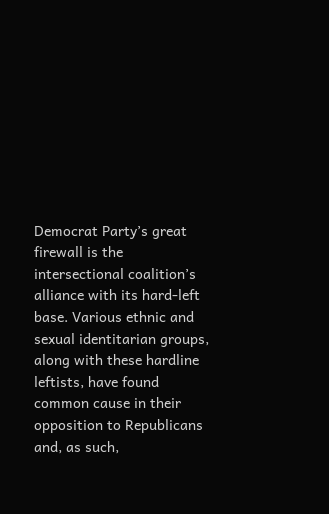Democrat Party’s great firewall is the intersectional coalition’s alliance with its hard-left base. Various ethnic and sexual identitarian groups, along with these hardline leftists, have found common cause in their opposition to Republicans and, as such,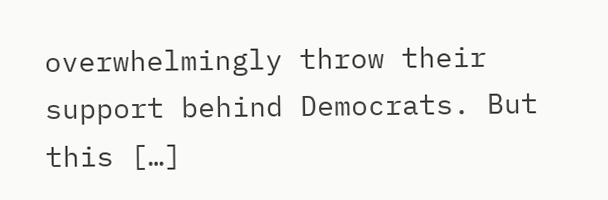overwhelmingly throw their support behind Democrats. But this […]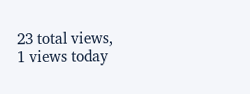23 total views,  1 views today